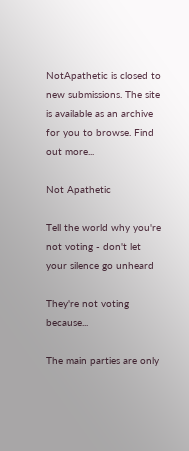NotApathetic is closed to new submissions. The site is available as an archive for you to browse. Find out more...

Not Apathetic

Tell the world why you're not voting - don't let your silence go unheard

They're not voting because...

The main parties are only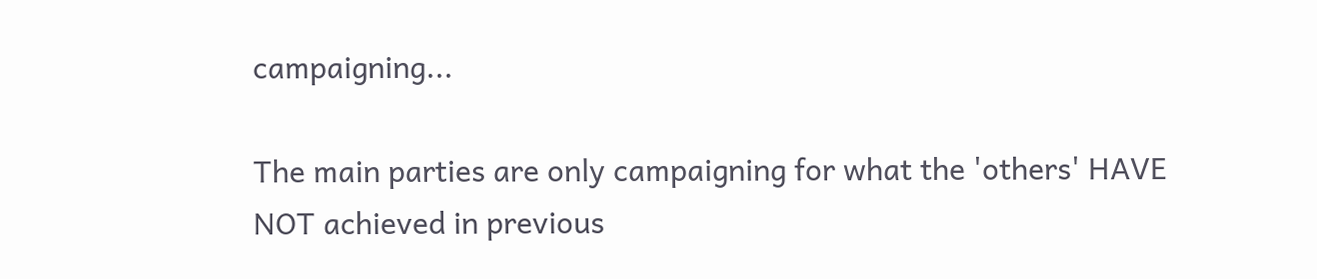campaigning...

The main parties are only campaigning for what the 'others' HAVE NOT achieved in previous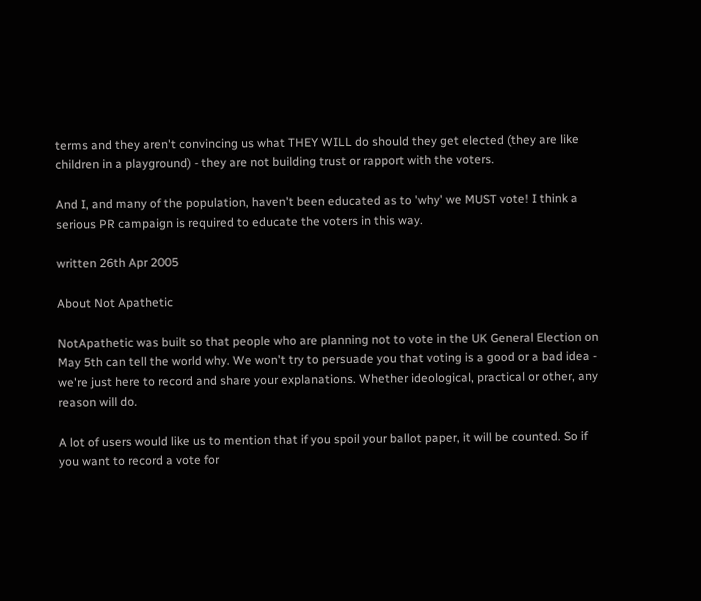terms and they aren't convincing us what THEY WILL do should they get elected (they are like children in a playground) - they are not building trust or rapport with the voters.

And I, and many of the population, haven't been educated as to 'why' we MUST vote! I think a serious PR campaign is required to educate the voters in this way.

written 26th Apr 2005

About Not Apathetic

NotApathetic was built so that people who are planning not to vote in the UK General Election on May 5th can tell the world why. We won't try to persuade you that voting is a good or a bad idea - we're just here to record and share your explanations. Whether ideological, practical or other, any reason will do.

A lot of users would like us to mention that if you spoil your ballot paper, it will be counted. So if you want to record a vote for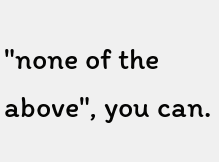"none of the above", you can.